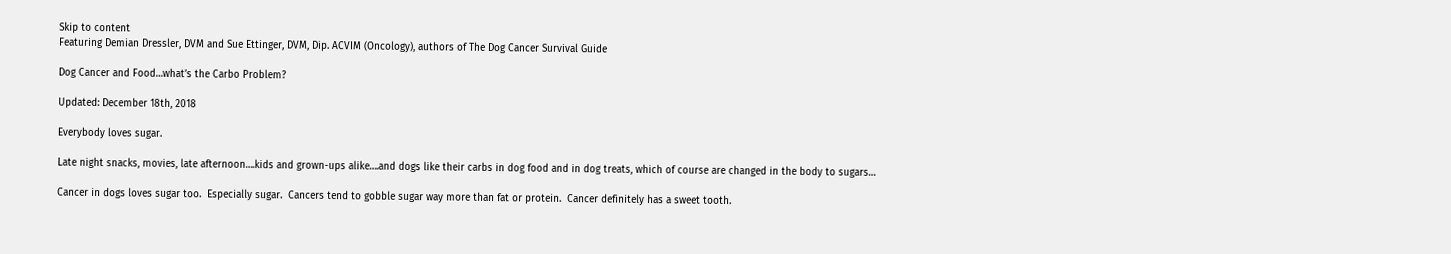Skip to content
Featuring Demian Dressler, DVM and Sue Ettinger, DVM, Dip. ACVIM (Oncology), authors of The Dog Cancer Survival Guide

Dog Cancer and Food…what’s the Carbo Problem?

Updated: December 18th, 2018

Everybody loves sugar.

Late night snacks, movies, late afternoon….kids and grown-ups alike….and dogs like their carbs in dog food and in dog treats, which of course are changed in the body to sugars…

Cancer in dogs loves sugar too.  Especially sugar.  Cancers tend to gobble sugar way more than fat or protein.  Cancer definitely has a sweet tooth.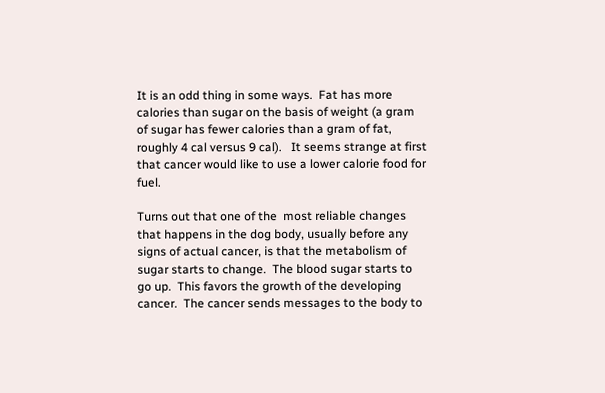It is an odd thing in some ways.  Fat has more calories than sugar on the basis of weight (a gram of sugar has fewer calories than a gram of fat, roughly 4 cal versus 9 cal).   It seems strange at first that cancer would like to use a lower calorie food for fuel.

Turns out that one of the  most reliable changes that happens in the dog body, usually before any signs of actual cancer, is that the metabolism of sugar starts to change.  The blood sugar starts to go up.  This favors the growth of the developing cancer.  The cancer sends messages to the body to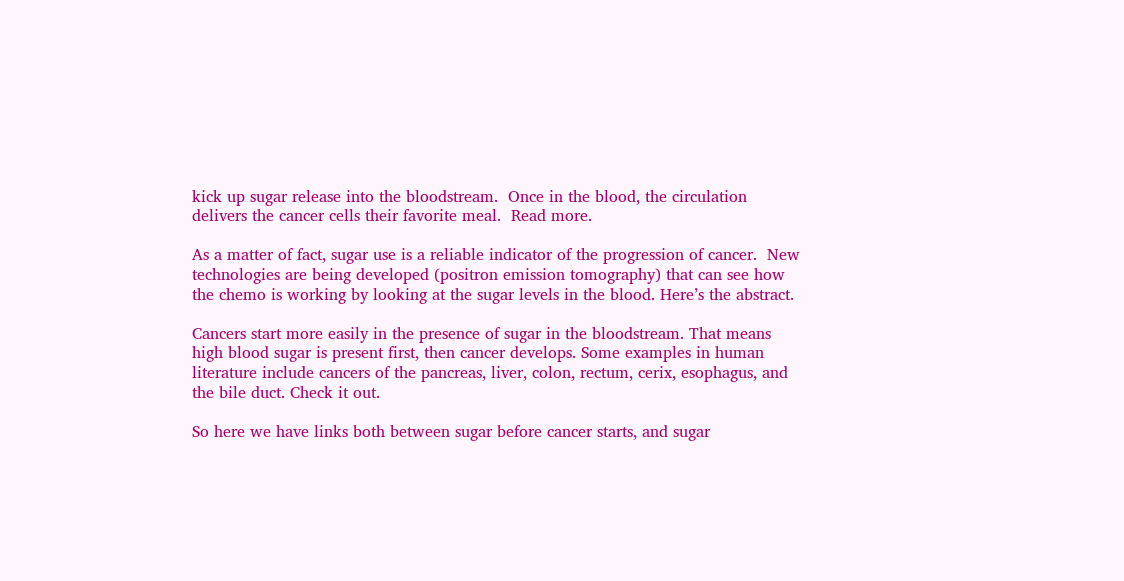kick up sugar release into the bloodstream.  Once in the blood, the circulation delivers the cancer cells their favorite meal.  Read more.

As a matter of fact, sugar use is a reliable indicator of the progression of cancer.  New technologies are being developed (positron emission tomography) that can see how the chemo is working by looking at the sugar levels in the blood. Here’s the abstract.

Cancers start more easily in the presence of sugar in the bloodstream. That means high blood sugar is present first, then cancer develops. Some examples in human literature include cancers of the pancreas, liver, colon, rectum, cerix, esophagus, and the bile duct. Check it out.

So here we have links both between sugar before cancer starts, and sugar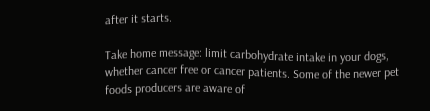after it starts.

Take home message: limit carbohydrate intake in your dogs, whether cancer free or cancer patients. Some of the newer pet foods producers are aware of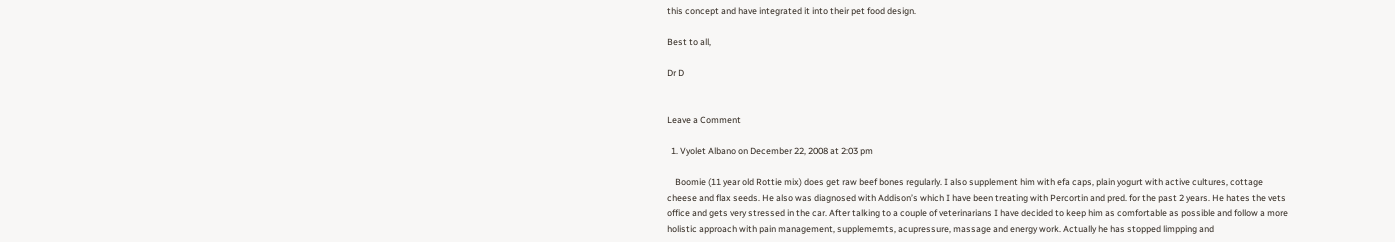this concept and have integrated it into their pet food design.

Best to all,

Dr D


Leave a Comment

  1. Vyolet Albano on December 22, 2008 at 2:03 pm

    Boomie (11 year old Rottie mix) does get raw beef bones regularly. I also supplement him with efa caps, plain yogurt with active cultures, cottage cheese and flax seeds. He also was diagnosed with Addison’s which I have been treating with Percortin and pred. for the past 2 years. He hates the vets office and gets very stressed in the car. After talking to a couple of veterinarians I have decided to keep him as comfortable as possible and follow a more holistic approach with pain management, supplememts, acupressure, massage and energy work. Actually he has stopped limpping and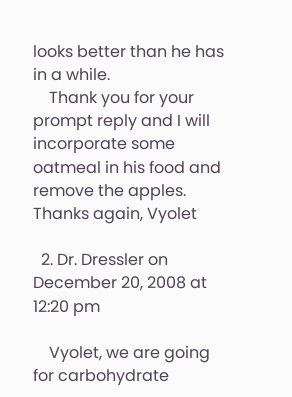looks better than he has in a while.
    Thank you for your prompt reply and I will incorporate some oatmeal in his food and remove the apples. Thanks again, Vyolet

  2. Dr. Dressler on December 20, 2008 at 12:20 pm

    Vyolet, we are going for carbohydrate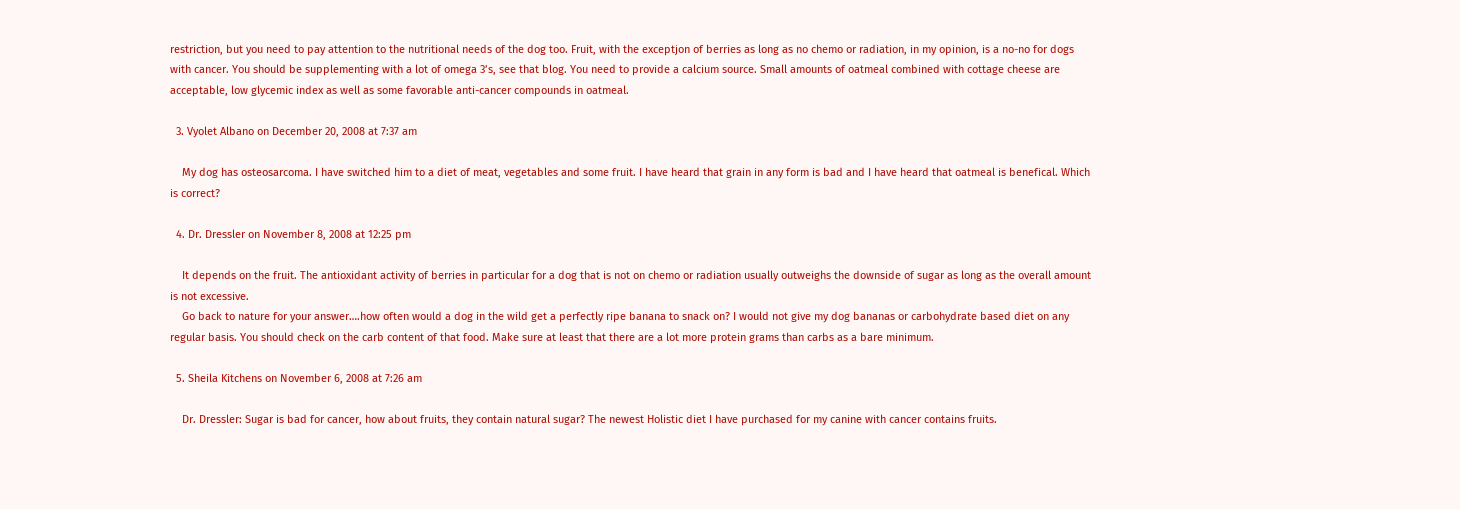restriction, but you need to pay attention to the nutritional needs of the dog too. Fruit, with the exceptjon of berries as long as no chemo or radiation, in my opinion, is a no-no for dogs with cancer. You should be supplementing with a lot of omega 3’s, see that blog. You need to provide a calcium source. Small amounts of oatmeal combined with cottage cheese are acceptable, low glycemic index as well as some favorable anti-cancer compounds in oatmeal.

  3. Vyolet Albano on December 20, 2008 at 7:37 am

    My dog has osteosarcoma. I have switched him to a diet of meat, vegetables and some fruit. I have heard that grain in any form is bad and I have heard that oatmeal is benefical. Which is correct?

  4. Dr. Dressler on November 8, 2008 at 12:25 pm

    It depends on the fruit. The antioxidant activity of berries in particular for a dog that is not on chemo or radiation usually outweighs the downside of sugar as long as the overall amount is not excessive.
    Go back to nature for your answer….how often would a dog in the wild get a perfectly ripe banana to snack on? I would not give my dog bananas or carbohydrate based diet on any regular basis. You should check on the carb content of that food. Make sure at least that there are a lot more protein grams than carbs as a bare minimum.

  5. Sheila Kitchens on November 6, 2008 at 7:26 am

    Dr. Dressler: Sugar is bad for cancer, how about fruits, they contain natural sugar? The newest Holistic diet I have purchased for my canine with cancer contains fruits.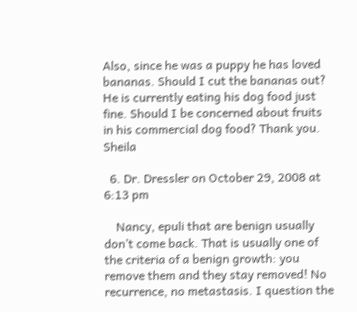Also, since he was a puppy he has loved bananas. Should I cut the bananas out? He is currently eating his dog food just fine. Should I be concerned about fruits in his commercial dog food? Thank you. Sheila

  6. Dr. Dressler on October 29, 2008 at 6:13 pm

    Nancy, epuli that are benign usually don’t come back. That is usually one of the criteria of a benign growth: you remove them and they stay removed! No recurrence, no metastasis. I question the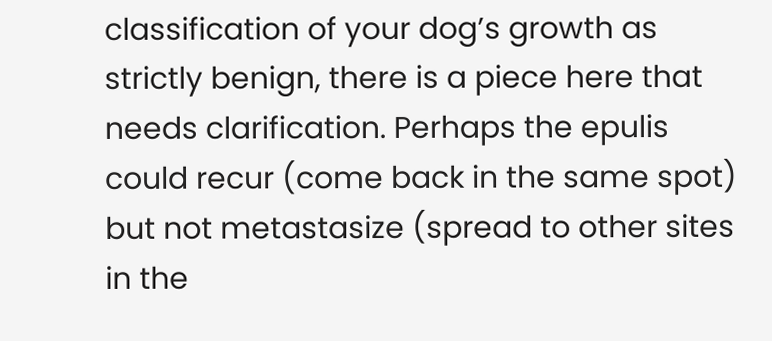classification of your dog’s growth as strictly benign, there is a piece here that needs clarification. Perhaps the epulis could recur (come back in the same spot) but not metastasize (spread to other sites in the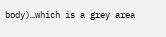body)…which is a grey area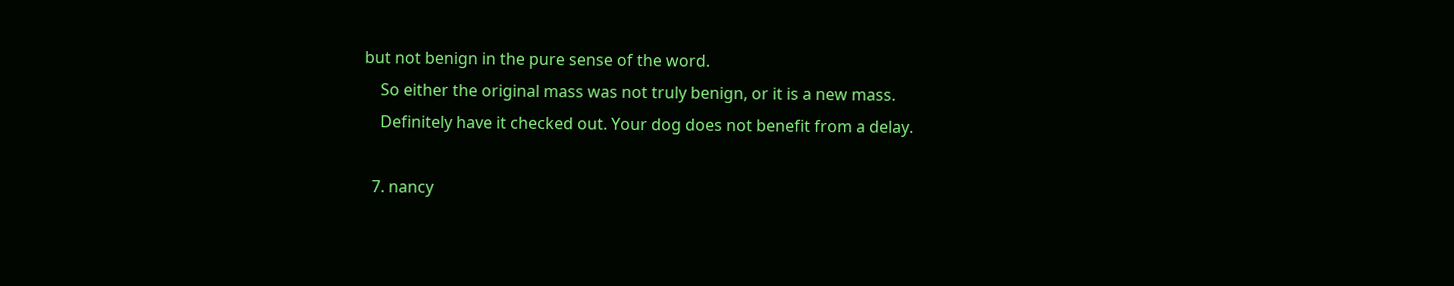but not benign in the pure sense of the word.
    So either the original mass was not truly benign, or it is a new mass.
    Definitely have it checked out. Your dog does not benefit from a delay.

  7. nancy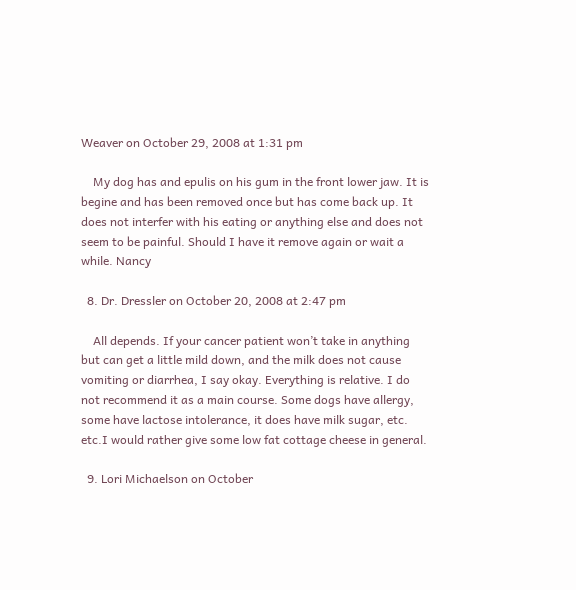Weaver on October 29, 2008 at 1:31 pm

    My dog has and epulis on his gum in the front lower jaw. It is begine and has been removed once but has come back up. It does not interfer with his eating or anything else and does not seem to be painful. Should I have it remove again or wait a while. Nancy

  8. Dr. Dressler on October 20, 2008 at 2:47 pm

    All depends. If your cancer patient won’t take in anything but can get a little mild down, and the milk does not cause vomiting or diarrhea, I say okay. Everything is relative. I do not recommend it as a main course. Some dogs have allergy, some have lactose intolerance, it does have milk sugar, etc. etc.I would rather give some low fat cottage cheese in general.

  9. Lori Michaelson on October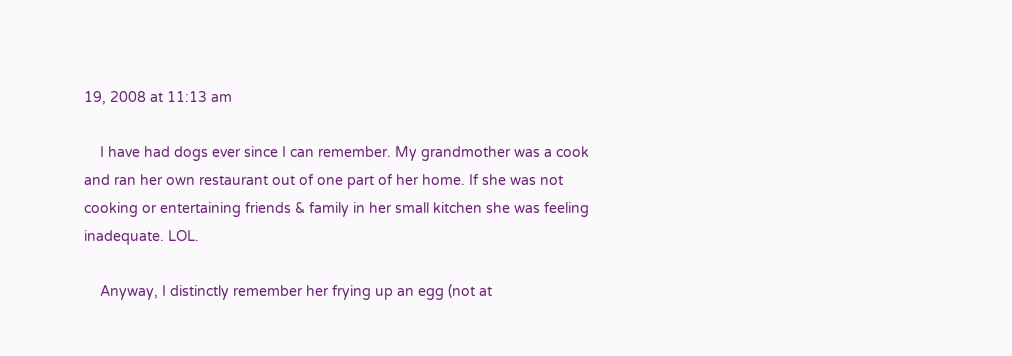19, 2008 at 11:13 am

    I have had dogs ever since I can remember. My grandmother was a cook and ran her own restaurant out of one part of her home. If she was not cooking or entertaining friends & family in her small kitchen she was feeling inadequate. LOL.

    Anyway, I distinctly remember her frying up an egg (not at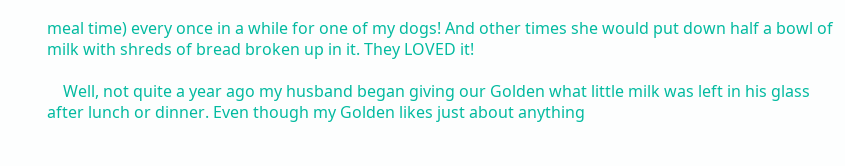meal time) every once in a while for one of my dogs! And other times she would put down half a bowl of milk with shreds of bread broken up in it. They LOVED it!

    Well, not quite a year ago my husband began giving our Golden what little milk was left in his glass after lunch or dinner. Even though my Golden likes just about anything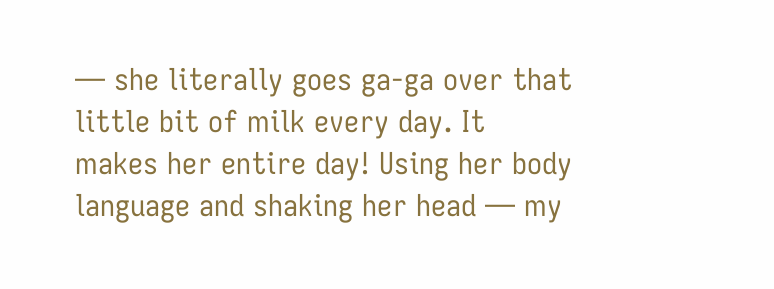— she literally goes ga-ga over that little bit of milk every day. It makes her entire day! Using her body language and shaking her head — my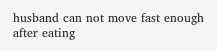husband can not move fast enough after eating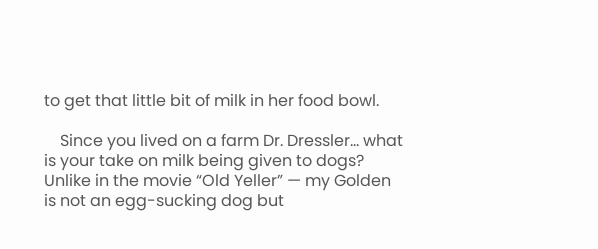to get that little bit of milk in her food bowl.

    Since you lived on a farm Dr. Dressler… what is your take on milk being given to dogs? Unlike in the movie “Old Yeller” — my Golden is not an egg-sucking dog but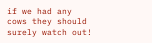if we had any cows they should surely watch out!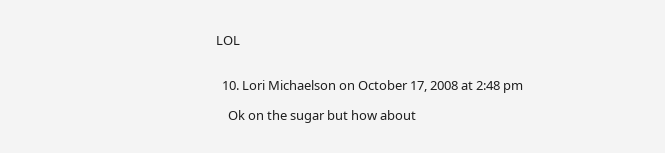LOL


  10. Lori Michaelson on October 17, 2008 at 2:48 pm

    Ok on the sugar but how about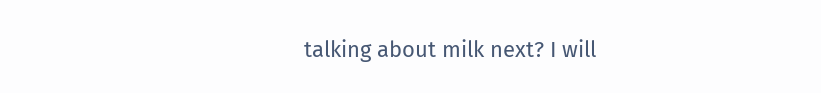talking about milk next? I will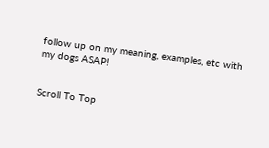follow up on my meaning, examples, etc with my dogs ASAP!


Scroll To Top